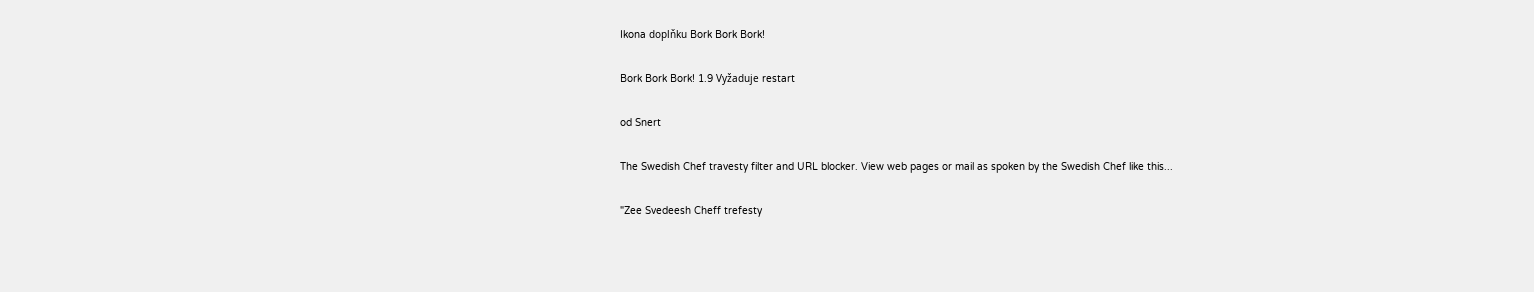Ikona doplňku Bork Bork Bork!

Bork Bork Bork! 1.9 Vyžaduje restart

od Snert

The Swedish Chef travesty filter and URL blocker. View web pages or mail as spoken by the Swedish Chef like this...

"Zee Svedeesh Cheff trefesty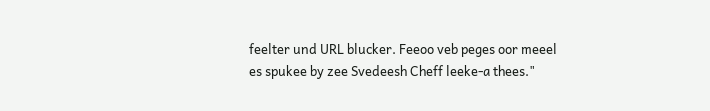feelter und URL blucker. Feeoo veb peges oor meeel es spukee by zee Svedeesh Cheff leeke-a thees."